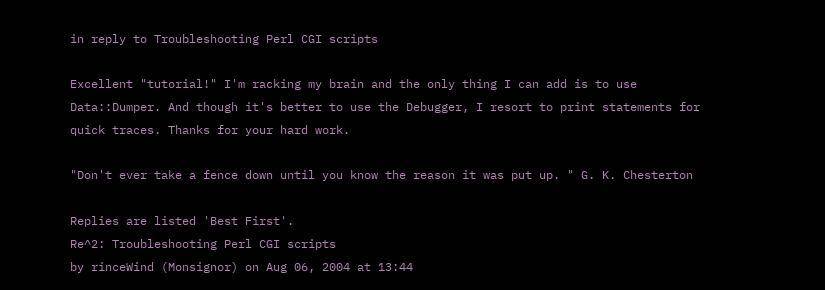in reply to Troubleshooting Perl CGI scripts

Excellent "tutorial!" I'm racking my brain and the only thing I can add is to use Data::Dumper. And though it's better to use the Debugger, I resort to print statements for quick traces. Thanks for your hard work.

"Don't ever take a fence down until you know the reason it was put up. " G. K. Chesterton

Replies are listed 'Best First'.
Re^2: Troubleshooting Perl CGI scripts
by rinceWind (Monsignor) on Aug 06, 2004 at 13:44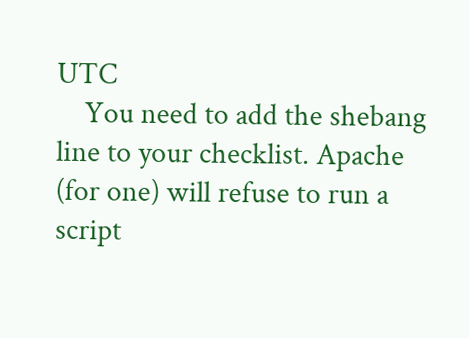UTC
    You need to add the shebang line to your checklist. Apache (for one) will refuse to run a script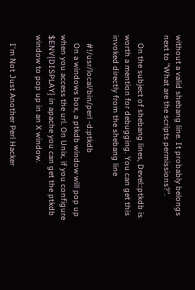without a valid shebang line. It probably belongs next to "What are the scripts permissions?".

    On the subject of shebang lines, Devel::ptkdb is worth a mention for debugging. You can get this invoked directly from the shebang line

    #!/usr/local/bin/perl -d:ptkdb
    On a windows box, a ptkdb window will pop up when you access the url. On Unix, if you configure $ENV{DISPLAY} in apache you can get the ptkdb window to pop up in an X window.

    I'm Not Just Another Perl Hacker